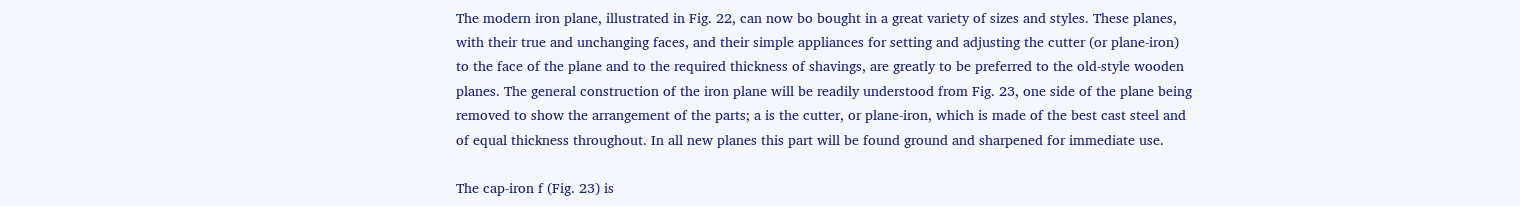The modern iron plane, illustrated in Fig. 22, can now bo bought in a great variety of sizes and styles. These planes, with their true and unchanging faces, and their simple appliances for setting and adjusting the cutter (or plane-iron) to the face of the plane and to the required thickness of shavings, are greatly to be preferred to the old-style wooden planes. The general construction of the iron plane will be readily understood from Fig. 23, one side of the plane being removed to show the arrangement of the parts; a is the cutter, or plane-iron, which is made of the best cast steel and of equal thickness throughout. In all new planes this part will be found ground and sharpened for immediate use.

The cap-iron f (Fig. 23) is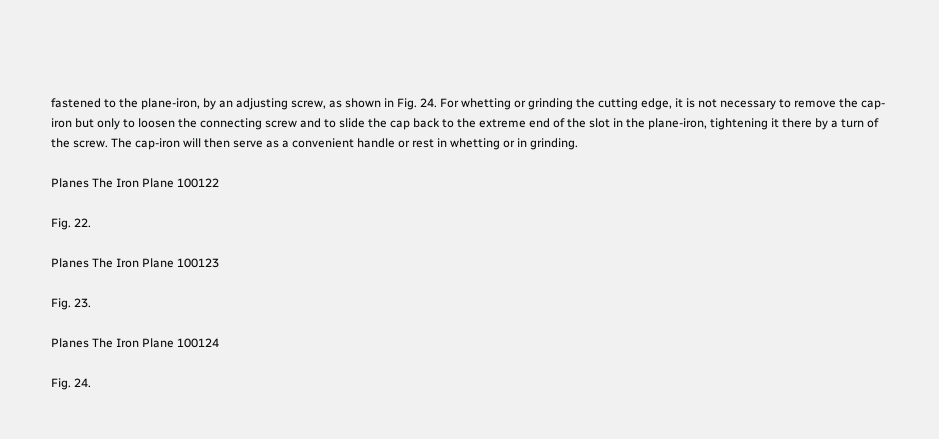fastened to the plane-iron, by an adjusting screw, as shown in Fig. 24. For whetting or grinding the cutting edge, it is not necessary to remove the cap-iron but only to loosen the connecting screw and to slide the cap back to the extreme end of the slot in the plane-iron, tightening it there by a turn of the screw. The cap-iron will then serve as a convenient handle or rest in whetting or in grinding.

Planes The Iron Plane 100122

Fig. 22.

Planes The Iron Plane 100123

Fig. 23.

Planes The Iron Plane 100124

Fig. 24.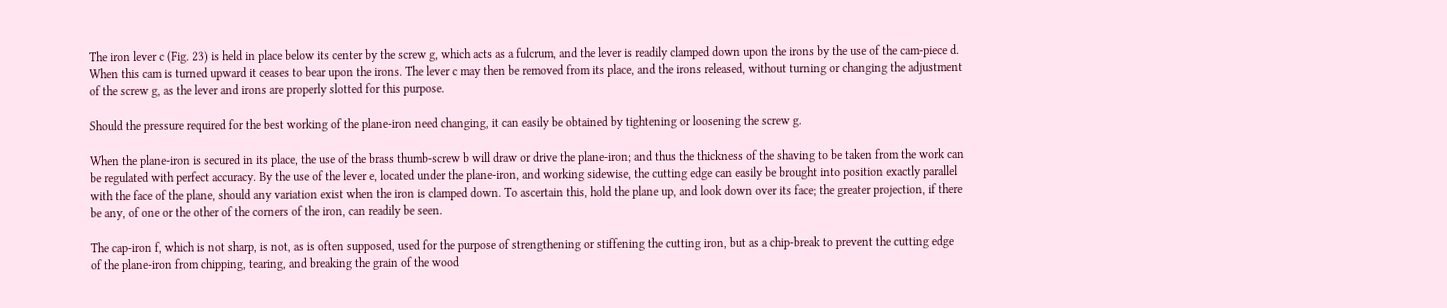The iron lever c (Fig. 23) is held in place below its center by the screw g, which acts as a fulcrum, and the lever is readily clamped down upon the irons by the use of the cam-piece d. When this cam is turned upward it ceases to bear upon the irons. The lever c may then be removed from its place, and the irons released, without turning or changing the adjustment of the screw g, as the lever and irons are properly slotted for this purpose.

Should the pressure required for the best working of the plane-iron need changing, it can easily be obtained by tightening or loosening the screw g.

When the plane-iron is secured in its place, the use of the brass thumb-screw b will draw or drive the plane-iron; and thus the thickness of the shaving to be taken from the work can be regulated with perfect accuracy. By the use of the lever e, located under the plane-iron, and working sidewise, the cutting edge can easily be brought into position exactly parallel with the face of the plane, should any variation exist when the iron is clamped down. To ascertain this, hold the plane up, and look down over its face; the greater projection, if there be any, of one or the other of the corners of the iron, can readily be seen.

The cap-iron f, which is not sharp, is not, as is often supposed, used for the purpose of strengthening or stiffening the cutting iron, but as a chip-break to prevent the cutting edge of the plane-iron from chipping, tearing, and breaking the grain of the wood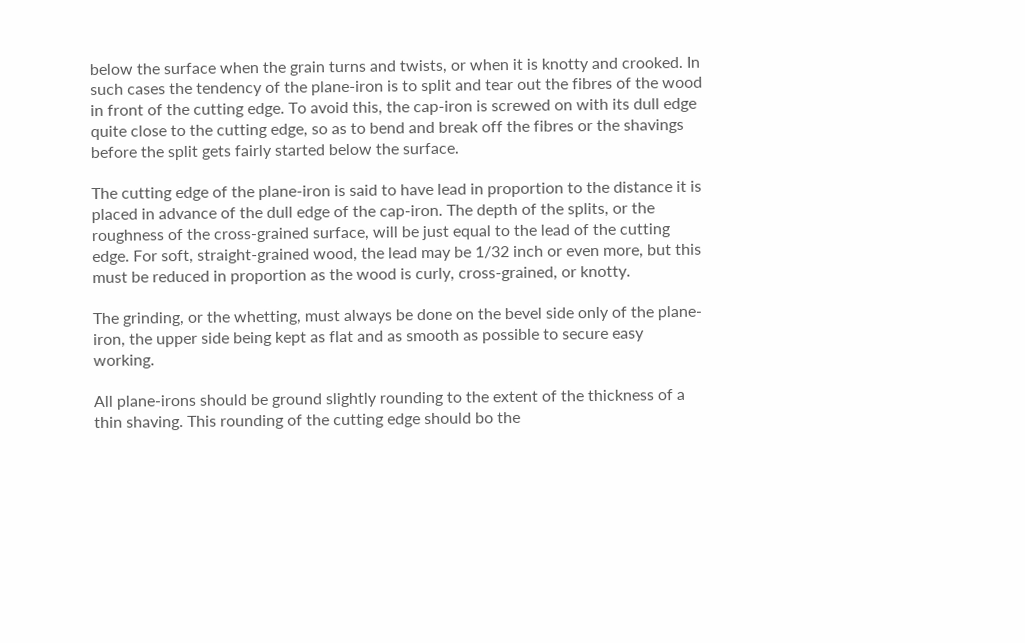below the surface when the grain turns and twists, or when it is knotty and crooked. In such cases the tendency of the plane-iron is to split and tear out the fibres of the wood in front of the cutting edge. To avoid this, the cap-iron is screwed on with its dull edge quite close to the cutting edge, so as to bend and break off the fibres or the shavings before the split gets fairly started below the surface.

The cutting edge of the plane-iron is said to have lead in proportion to the distance it is placed in advance of the dull edge of the cap-iron. The depth of the splits, or the roughness of the cross-grained surface, will be just equal to the lead of the cutting edge. For soft, straight-grained wood, the lead may be 1/32 inch or even more, but this must be reduced in proportion as the wood is curly, cross-grained, or knotty.

The grinding, or the whetting, must always be done on the bevel side only of the plane-iron, the upper side being kept as flat and as smooth as possible to secure easy working.

All plane-irons should be ground slightly rounding to the extent of the thickness of a thin shaving. This rounding of the cutting edge should bo the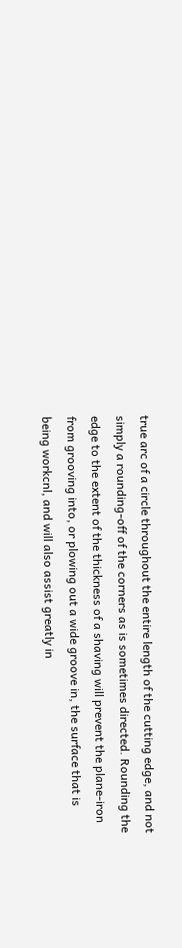true arc of a circle throughout the entire length of the cutting edge, and not simply a rounding-off of the corners as is sometimes directed. Rounding the edge to the extent of the thickness of a shaving will prevent the plane-iron from grooving into, or plowing out a wide groove in, the surface that is being workcnl, and will also assist greatly in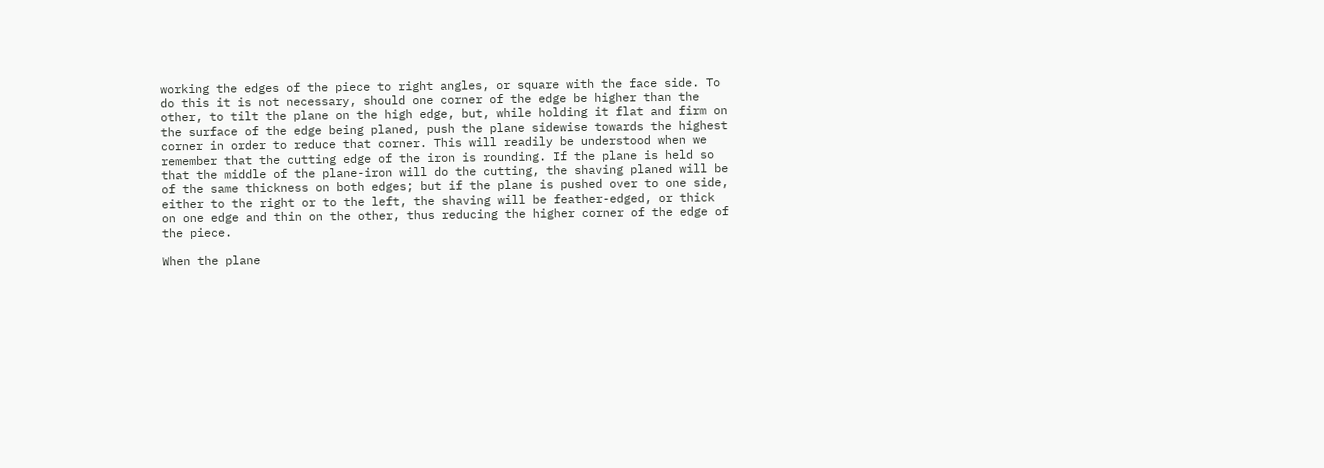working the edges of the piece to right angles, or square with the face side. To do this it is not necessary, should one corner of the edge be higher than the other, to tilt the plane on the high edge, but, while holding it flat and firm on the surface of the edge being planed, push the plane sidewise towards the highest corner in order to reduce that corner. This will readily be understood when we remember that the cutting edge of the iron is rounding. If the plane is held so that the middle of the plane-iron will do the cutting, the shaving planed will be of the same thickness on both edges; but if the plane is pushed over to one side, either to the right or to the left, the shaving will be feather-edged, or thick on one edge and thin on the other, thus reducing the higher corner of the edge of the piece.

When the plane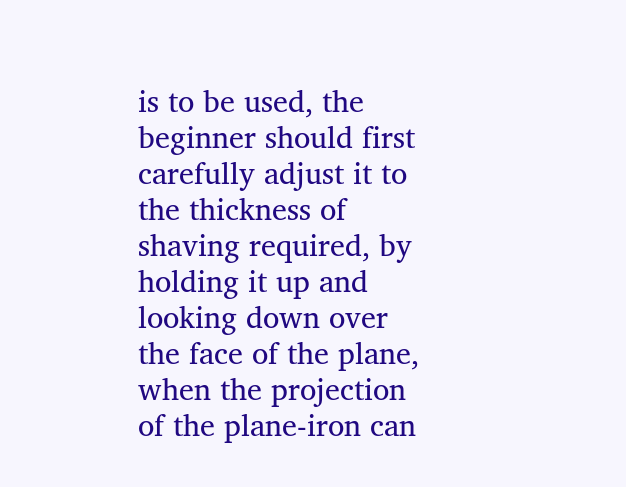is to be used, the beginner should first carefully adjust it to the thickness of shaving required, by holding it up and looking down over the face of the plane, when the projection of the plane-iron can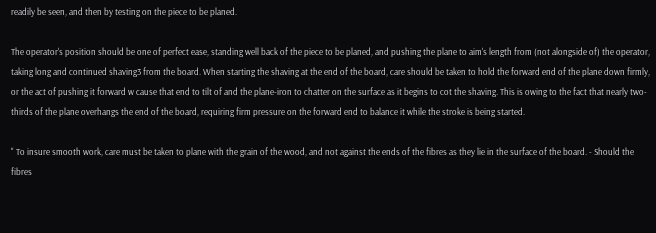readily be seen, and then by testing on the piece to be planed.

The operator's position should be one of perfect ease, standing well back of the piece to be planed, and pushing the plane to aim's length from (not alongside of) the operator, taking long and continued shaving3 from the board. When starting the shaving at the end of the board, care should be taken to hold the forward end of the plane down firmly, or the act of pushing it forward w cause that end to tilt of and the plane-iron to chatter on the surface as it begins to cot the shaving. This is owing to the fact that nearly two-thirds of the plane overhangs the end of the board, requiring firm pressure on the forward end to balance it while the stroke is being started.

" To insure smooth work, care must be taken to plane with the grain of the wood, and not against the ends of the fibres as they lie in the surface of the board. - Should the fibres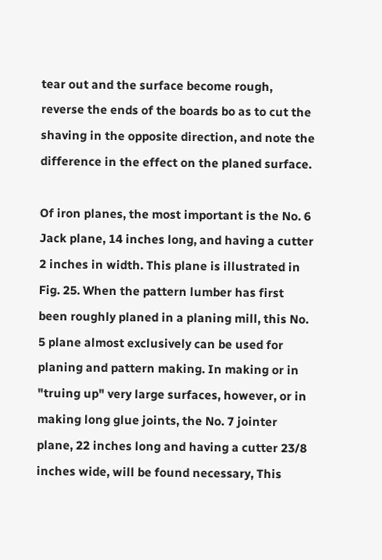tear out and the surface become rough, reverse the ends of the boards bo as to cut the shaving in the opposite direction, and note the difference in the effect on the planed surface.

Of iron planes, the most important is the No. 6 Jack plane, 14 inches long, and having a cutter 2 inches in width. This plane is illustrated in Fig. 25. When the pattern lumber has first been roughly planed in a planing mill, this No. 5 plane almost exclusively can be used for planing and pattern making. In making or in "truing up" very large surfaces, however, or in making long glue joints, the No. 7 jointer plane, 22 inches long and having a cutter 23/8 inches wide, will be found necessary, This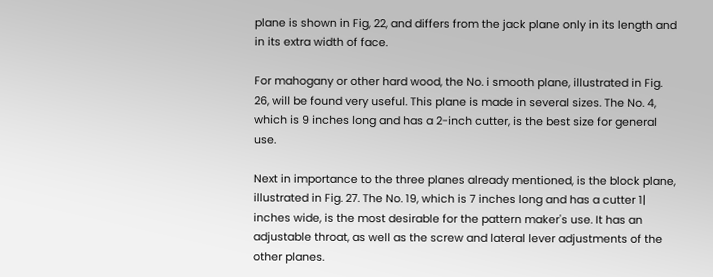plane is shown in Fig, 22, and differs from the jack plane only in its length and in its extra width of face.

For mahogany or other hard wood, the No. i smooth plane, illustrated in Fig. 26, will be found very useful. This plane is made in several sizes. The No. 4, which is 9 inches long and has a 2-inch cutter, is the best size for general use.

Next in importance to the three planes already mentioned, is the block plane, illustrated in Fig. 27. The No. 19, which is 7 inches long and has a cutter 1| inches wide, is the most desirable for the pattern maker's use. It has an adjustable throat, as well as the screw and lateral lever adjustments of the other planes.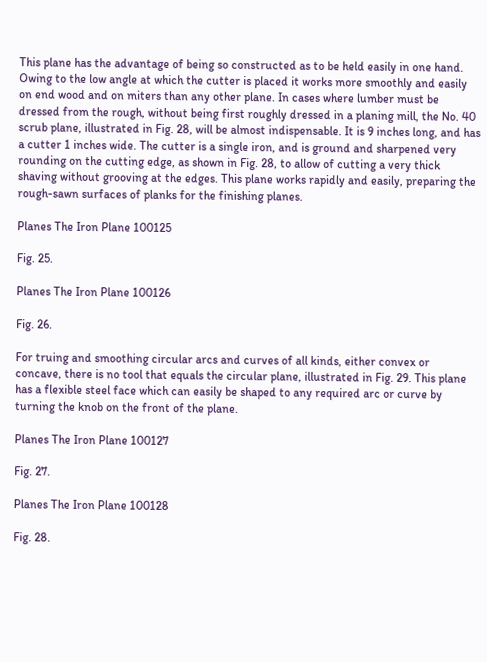This plane has the advantage of being so constructed as to be held easily in one hand. Owing to the low angle at which the cutter is placed it works more smoothly and easily on end wood and on miters than any other plane. In cases where lumber must be dressed from the rough, without being first roughly dressed in a planing mill, the No. 40 scrub plane, illustrated in Fig. 28, will be almost indispensable. It is 9 inches long, and has a cutter 1 inches wide. The cutter is a single iron, and is ground and sharpened very rounding on the cutting edge, as shown in Fig. 28, to allow of cutting a very thick shaving without grooving at the edges. This plane works rapidly and easily, preparing the rough-sawn surfaces of planks for the finishing planes.

Planes The Iron Plane 100125

Fig. 25.

Planes The Iron Plane 100126

Fig. 26.

For truing and smoothing circular arcs and curves of all kinds, either convex or concave, there is no tool that equals the circular plane, illustrated in Fig. 29. This plane has a flexible steel face which can easily be shaped to any required arc or curve by turning the knob on the front of the plane.

Planes The Iron Plane 100127

Fig. 27.

Planes The Iron Plane 100128

Fig. 28.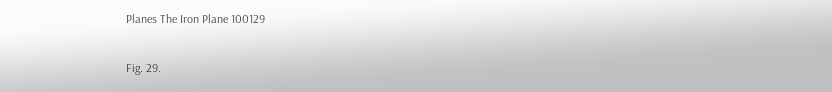Planes The Iron Plane 100129

Fig. 29.